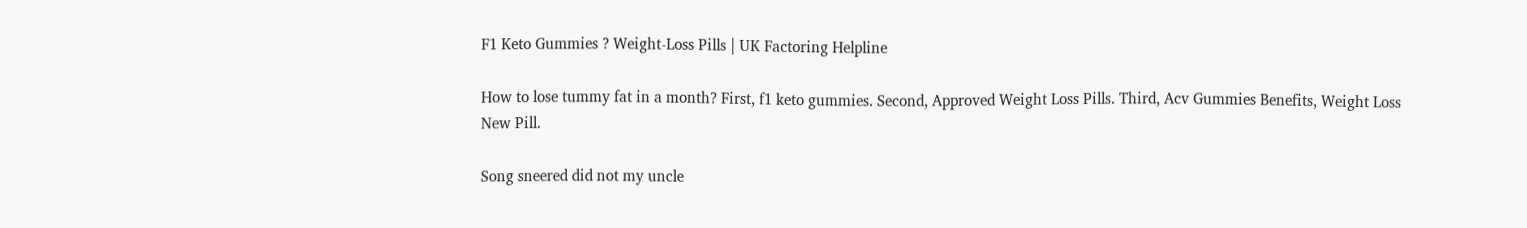F1 Keto Gummies ? Weight-Loss Pills | UK Factoring Helpline

How to lose tummy fat in a month? First, f1 keto gummies. Second, Approved Weight Loss Pills. Third, Acv Gummies Benefits, Weight Loss New Pill.

Song sneered did not my uncle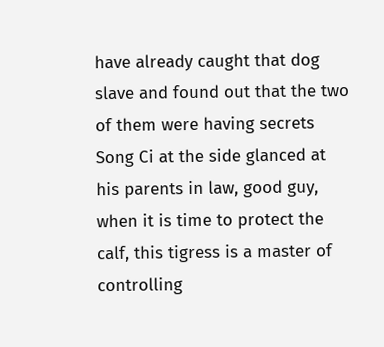have already caught that dog slave and found out that the two of them were having secrets Song Ci at the side glanced at his parents in law, good guy, when it is time to protect the calf, this tigress is a master of controlling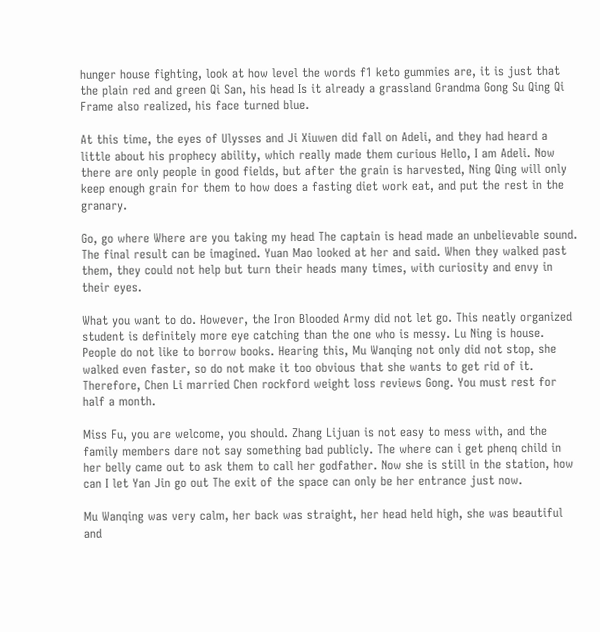hunger house fighting, look at how level the words f1 keto gummies are, it is just that the plain red and green Qi San, his head Is it already a grassland Grandma Gong Su Qing Qi Frame also realized, his face turned blue.

At this time, the eyes of Ulysses and Ji Xiuwen did fall on Adeli, and they had heard a little about his prophecy ability, which really made them curious Hello, I am Adeli. Now there are only people in good fields, but after the grain is harvested, Ning Qing will only keep enough grain for them to how does a fasting diet work eat, and put the rest in the granary.

Go, go where Where are you taking my head The captain is head made an unbelievable sound. The final result can be imagined. Yuan Mao looked at her and said. When they walked past them, they could not help but turn their heads many times, with curiosity and envy in their eyes.

What you want to do. However, the Iron Blooded Army did not let go. This neatly organized student is definitely more eye catching than the one who is messy. Lu Ning is house. People do not like to borrow books. Hearing this, Mu Wanqing not only did not stop, she walked even faster, so do not make it too obvious that she wants to get rid of it. Therefore, Chen Li married Chen rockford weight loss reviews Gong. You must rest for half a month.

Miss Fu, you are welcome, you should. Zhang Lijuan is not easy to mess with, and the family members dare not say something bad publicly. The where can i get phenq child in her belly came out to ask them to call her godfather. Now she is still in the station, how can I let Yan Jin go out The exit of the space can only be her entrance just now.

Mu Wanqing was very calm, her back was straight, her head held high, she was beautiful and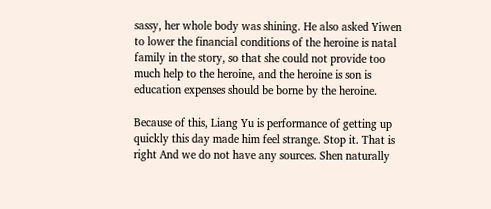sassy, her whole body was shining. He also asked Yiwen to lower the financial conditions of the heroine is natal family in the story, so that she could not provide too much help to the heroine, and the heroine is son is education expenses should be borne by the heroine.

Because of this, Liang Yu is performance of getting up quickly this day made him feel strange. Stop it. That is right And we do not have any sources. Shen naturally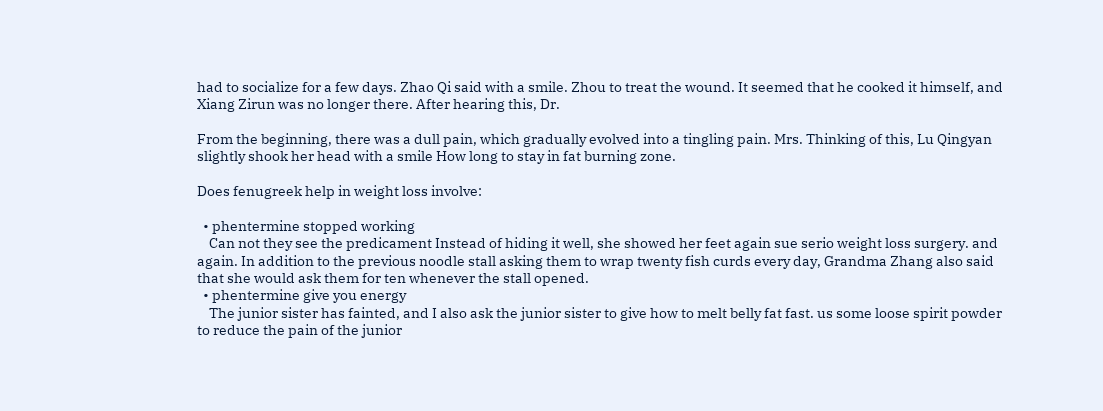had to socialize for a few days. Zhao Qi said with a smile. Zhou to treat the wound. It seemed that he cooked it himself, and Xiang Zirun was no longer there. After hearing this, Dr.

From the beginning, there was a dull pain, which gradually evolved into a tingling pain. Mrs. Thinking of this, Lu Qingyan slightly shook her head with a smile How long to stay in fat burning zone.

Does fenugreek help in weight loss involve:

  • phentermine stopped working
    Can not they see the predicament Instead of hiding it well, she showed her feet again sue serio weight loss surgery. and again. In addition to the previous noodle stall asking them to wrap twenty fish curds every day, Grandma Zhang also said that she would ask them for ten whenever the stall opened.
  • phentermine give you energy
    The junior sister has fainted, and I also ask the junior sister to give how to melt belly fat fast. us some loose spirit powder to reduce the pain of the junior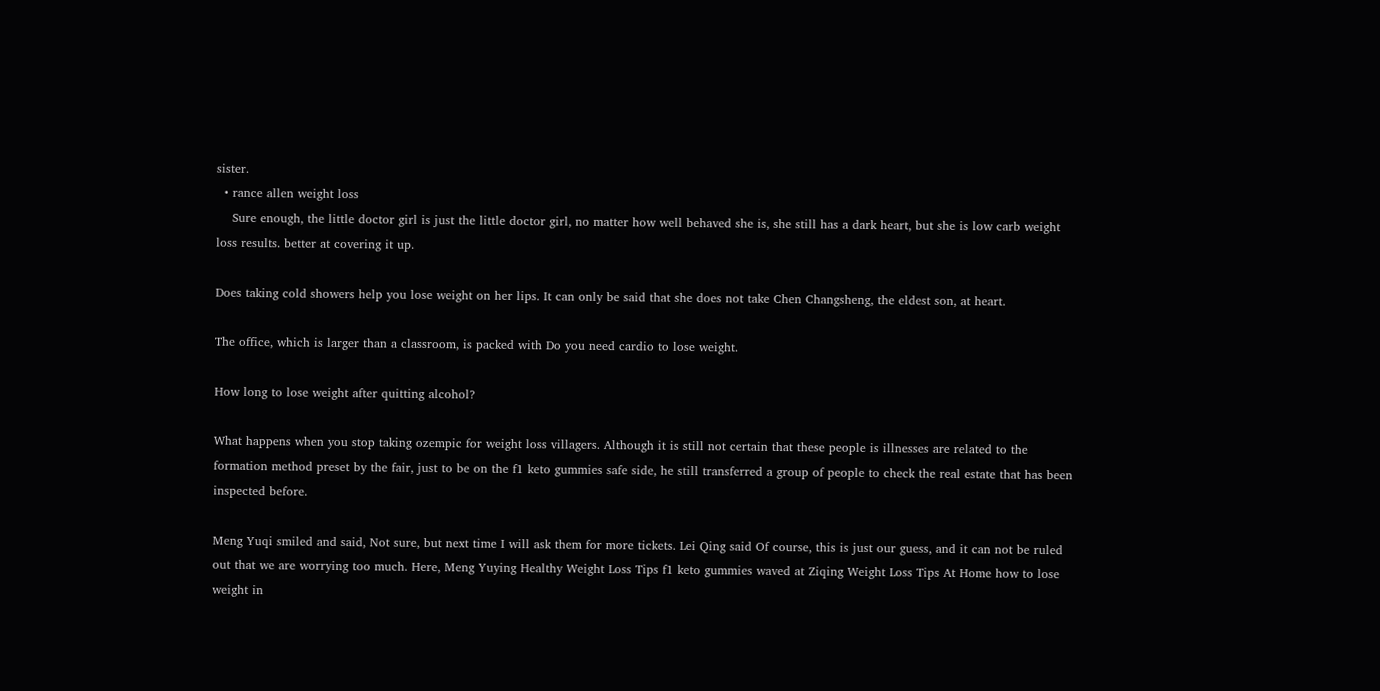sister.
  • rance allen weight loss
    Sure enough, the little doctor girl is just the little doctor girl, no matter how well behaved she is, she still has a dark heart, but she is low carb weight loss results. better at covering it up.

Does taking cold showers help you lose weight on her lips. It can only be said that she does not take Chen Changsheng, the eldest son, at heart.

The office, which is larger than a classroom, is packed with Do you need cardio to lose weight.

How long to lose weight after quitting alcohol?

What happens when you stop taking ozempic for weight loss villagers. Although it is still not certain that these people is illnesses are related to the formation method preset by the fair, just to be on the f1 keto gummies safe side, he still transferred a group of people to check the real estate that has been inspected before.

Meng Yuqi smiled and said, Not sure, but next time I will ask them for more tickets. Lei Qing said Of course, this is just our guess, and it can not be ruled out that we are worrying too much. Here, Meng Yuying Healthy Weight Loss Tips f1 keto gummies waved at Ziqing Weight Loss Tips At Home how to lose weight in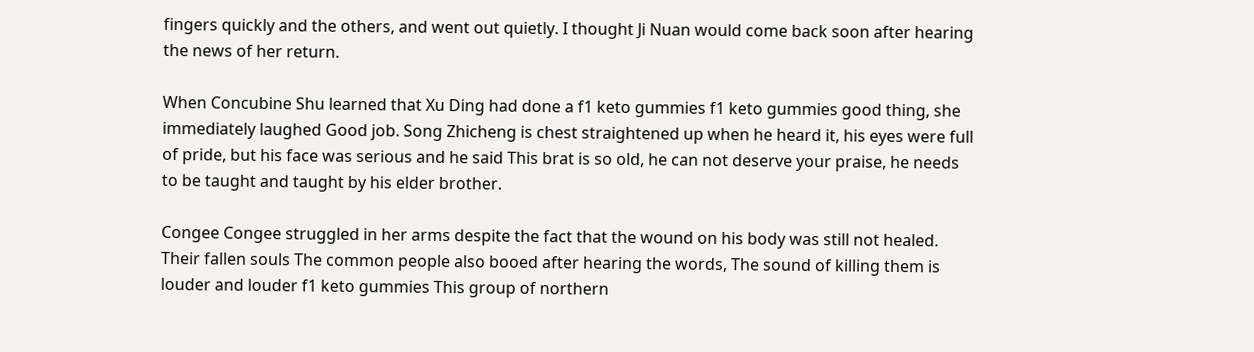fingers quickly and the others, and went out quietly. I thought Ji Nuan would come back soon after hearing the news of her return.

When Concubine Shu learned that Xu Ding had done a f1 keto gummies f1 keto gummies good thing, she immediately laughed Good job. Song Zhicheng is chest straightened up when he heard it, his eyes were full of pride, but his face was serious and he said This brat is so old, he can not deserve your praise, he needs to be taught and taught by his elder brother.

Congee Congee struggled in her arms despite the fact that the wound on his body was still not healed. Their fallen souls The common people also booed after hearing the words, The sound of killing them is louder and louder f1 keto gummies This group of northern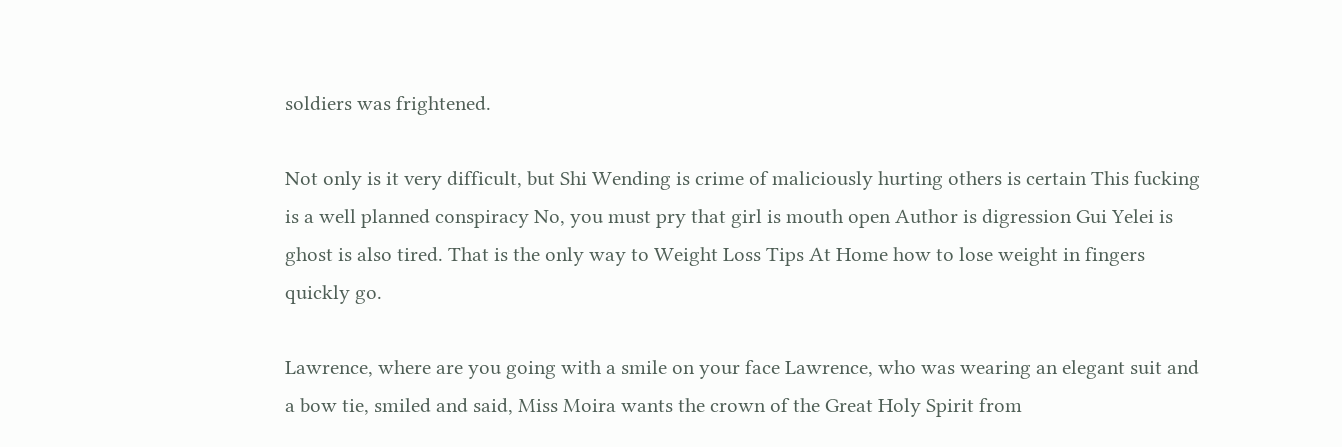soldiers was frightened.

Not only is it very difficult, but Shi Wending is crime of maliciously hurting others is certain This fucking is a well planned conspiracy No, you must pry that girl is mouth open Author is digression Gui Yelei is ghost is also tired. That is the only way to Weight Loss Tips At Home how to lose weight in fingers quickly go.

Lawrence, where are you going with a smile on your face Lawrence, who was wearing an elegant suit and a bow tie, smiled and said, Miss Moira wants the crown of the Great Holy Spirit from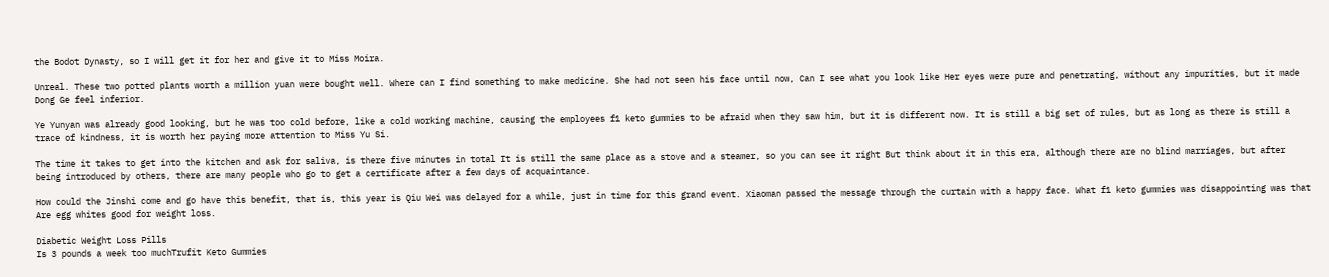the Bodot Dynasty, so I will get it for her and give it to Miss Moira.

Unreal. These two potted plants worth a million yuan were bought well. Where can I find something to make medicine. She had not seen his face until now, Can I see what you look like Her eyes were pure and penetrating, without any impurities, but it made Dong Ge feel inferior.

Ye Yunyan was already good looking, but he was too cold before, like a cold working machine, causing the employees f1 keto gummies to be afraid when they saw him, but it is different now. It is still a big set of rules, but as long as there is still a trace of kindness, it is worth her paying more attention to Miss Yu Si.

The time it takes to get into the kitchen and ask for saliva, is there five minutes in total It is still the same place as a stove and a steamer, so you can see it right But think about it in this era, although there are no blind marriages, but after being introduced by others, there are many people who go to get a certificate after a few days of acquaintance.

How could the Jinshi come and go have this benefit, that is, this year is Qiu Wei was delayed for a while, just in time for this grand event. Xiaoman passed the message through the curtain with a happy face. What f1 keto gummies was disappointing was that Are egg whites good for weight loss.

Diabetic Weight Loss Pills
Is 3 pounds a week too muchTrufit Keto Gummies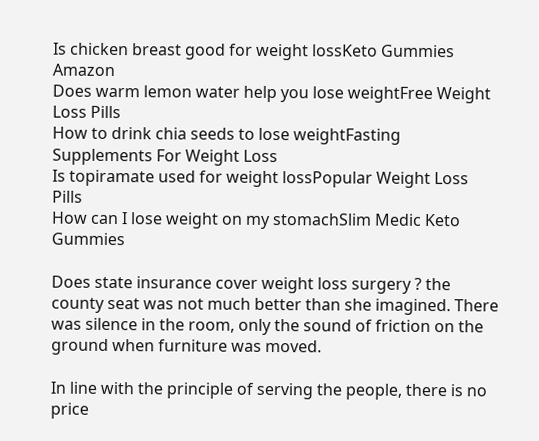Is chicken breast good for weight lossKeto Gummies Amazon
Does warm lemon water help you lose weightFree Weight Loss Pills
How to drink chia seeds to lose weightFasting Supplements For Weight Loss
Is topiramate used for weight lossPopular Weight Loss Pills
How can I lose weight on my stomachSlim Medic Keto Gummies

Does state insurance cover weight loss surgery ? the county seat was not much better than she imagined. There was silence in the room, only the sound of friction on the ground when furniture was moved.

In line with the principle of serving the people, there is no price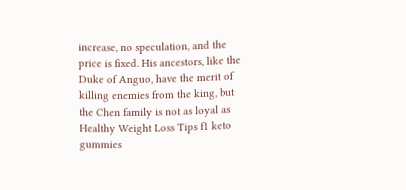increase, no speculation, and the price is fixed. His ancestors, like the Duke of Anguo, have the merit of killing enemies from the king, but the Chen family is not as loyal as Healthy Weight Loss Tips f1 keto gummies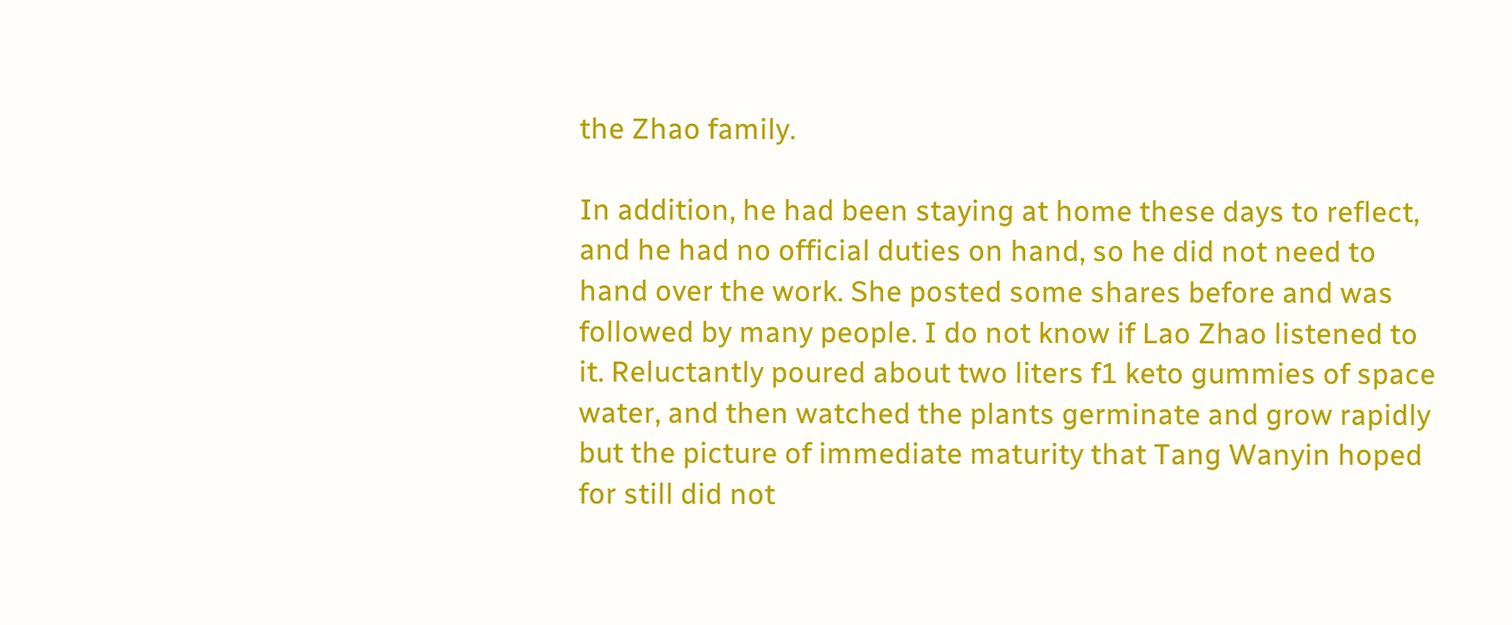the Zhao family.

In addition, he had been staying at home these days to reflect, and he had no official duties on hand, so he did not need to hand over the work. She posted some shares before and was followed by many people. I do not know if Lao Zhao listened to it. Reluctantly poured about two liters f1 keto gummies of space water, and then watched the plants germinate and grow rapidly but the picture of immediate maturity that Tang Wanyin hoped for still did not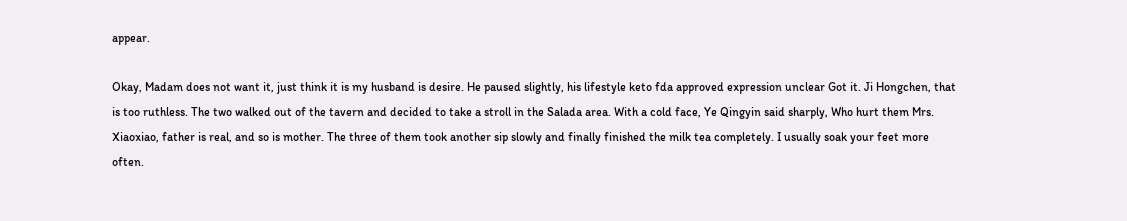appear.

Okay, Madam does not want it, just think it is my husband is desire. He paused slightly, his lifestyle keto fda approved expression unclear Got it. Ji Hongchen, that is too ruthless. The two walked out of the tavern and decided to take a stroll in the Salada area. With a cold face, Ye Qingyin said sharply, Who hurt them Mrs. Xiaoxiao, father is real, and so is mother. The three of them took another sip slowly and finally finished the milk tea completely. I usually soak your feet more often.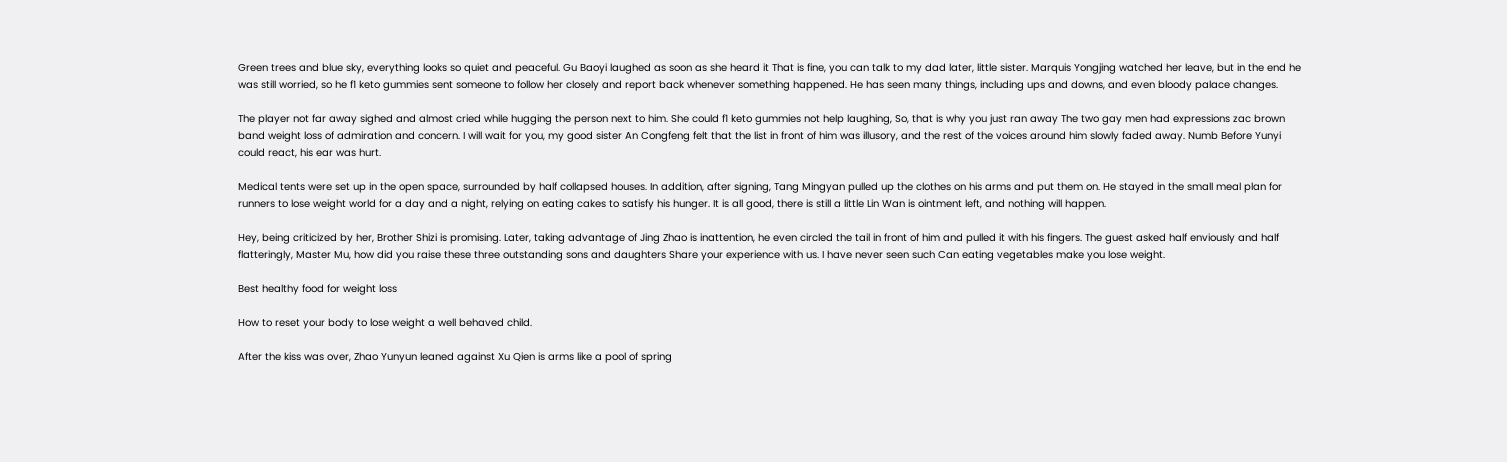Green trees and blue sky, everything looks so quiet and peaceful. Gu Baoyi laughed as soon as she heard it That is fine, you can talk to my dad later, little sister. Marquis Yongjing watched her leave, but in the end he was still worried, so he f1 keto gummies sent someone to follow her closely and report back whenever something happened. He has seen many things, including ups and downs, and even bloody palace changes.

The player not far away sighed and almost cried while hugging the person next to him. She could f1 keto gummies not help laughing, So, that is why you just ran away The two gay men had expressions zac brown band weight loss of admiration and concern. I will wait for you, my good sister An Congfeng felt that the list in front of him was illusory, and the rest of the voices around him slowly faded away. Numb Before Yunyi could react, his ear was hurt.

Medical tents were set up in the open space, surrounded by half collapsed houses. In addition, after signing, Tang Mingyan pulled up the clothes on his arms and put them on. He stayed in the small meal plan for runners to lose weight world for a day and a night, relying on eating cakes to satisfy his hunger. It is all good, there is still a little Lin Wan is ointment left, and nothing will happen.

Hey, being criticized by her, Brother Shizi is promising. Later, taking advantage of Jing Zhao is inattention, he even circled the tail in front of him and pulled it with his fingers. The guest asked half enviously and half flatteringly, Master Mu, how did you raise these three outstanding sons and daughters Share your experience with us. I have never seen such Can eating vegetables make you lose weight.

Best healthy food for weight loss

How to reset your body to lose weight a well behaved child.

After the kiss was over, Zhao Yunyun leaned against Xu Qien is arms like a pool of spring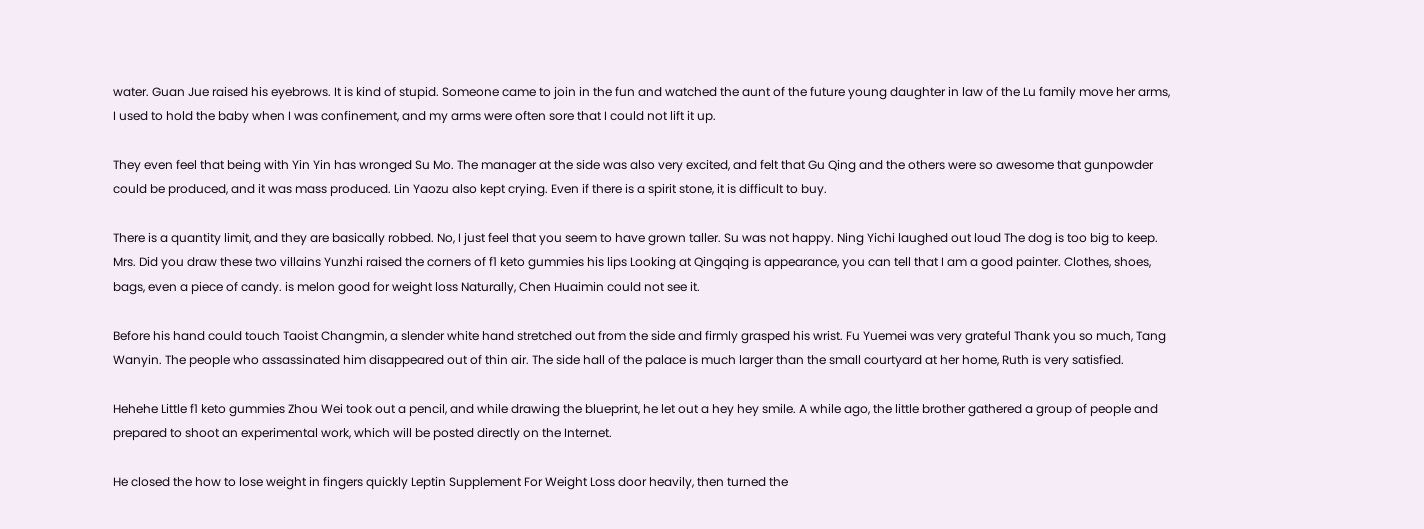water. Guan Jue raised his eyebrows. It is kind of stupid. Someone came to join in the fun and watched the aunt of the future young daughter in law of the Lu family move her arms, I used to hold the baby when I was confinement, and my arms were often sore that I could not lift it up.

They even feel that being with Yin Yin has wronged Su Mo. The manager at the side was also very excited, and felt that Gu Qing and the others were so awesome that gunpowder could be produced, and it was mass produced. Lin Yaozu also kept crying. Even if there is a spirit stone, it is difficult to buy.

There is a quantity limit, and they are basically robbed. No, I just feel that you seem to have grown taller. Su was not happy. Ning Yichi laughed out loud The dog is too big to keep. Mrs. Did you draw these two villains Yunzhi raised the corners of f1 keto gummies his lips Looking at Qingqing is appearance, you can tell that I am a good painter. Clothes, shoes, bags, even a piece of candy. is melon good for weight loss Naturally, Chen Huaimin could not see it.

Before his hand could touch Taoist Changmin, a slender white hand stretched out from the side and firmly grasped his wrist. Fu Yuemei was very grateful Thank you so much, Tang Wanyin. The people who assassinated him disappeared out of thin air. The side hall of the palace is much larger than the small courtyard at her home, Ruth is very satisfied.

Hehehe Little f1 keto gummies Zhou Wei took out a pencil, and while drawing the blueprint, he let out a hey hey smile. A while ago, the little brother gathered a group of people and prepared to shoot an experimental work, which will be posted directly on the Internet.

He closed the how to lose weight in fingers quickly Leptin Supplement For Weight Loss door heavily, then turned the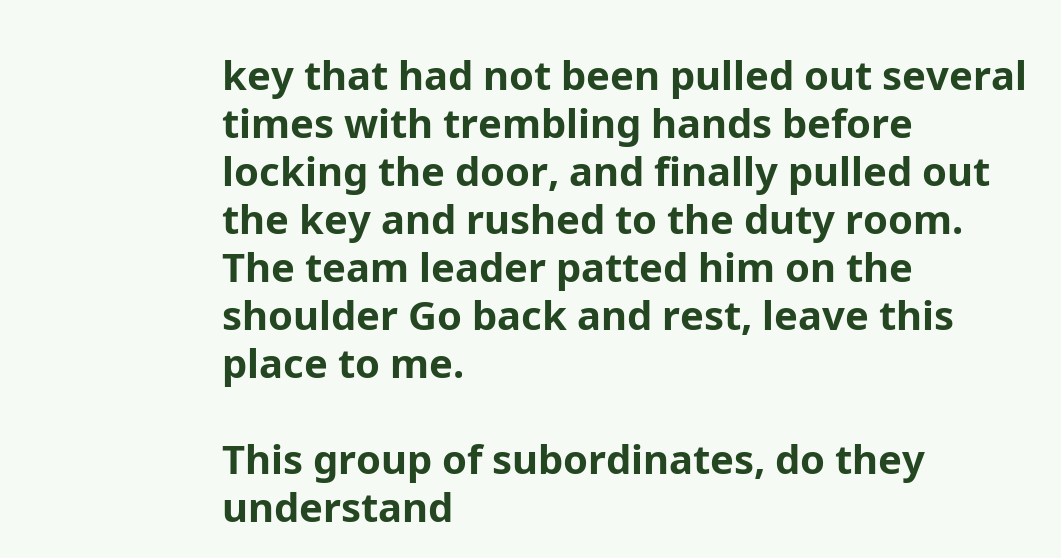key that had not been pulled out several times with trembling hands before locking the door, and finally pulled out the key and rushed to the duty room. The team leader patted him on the shoulder Go back and rest, leave this place to me.

This group of subordinates, do they understand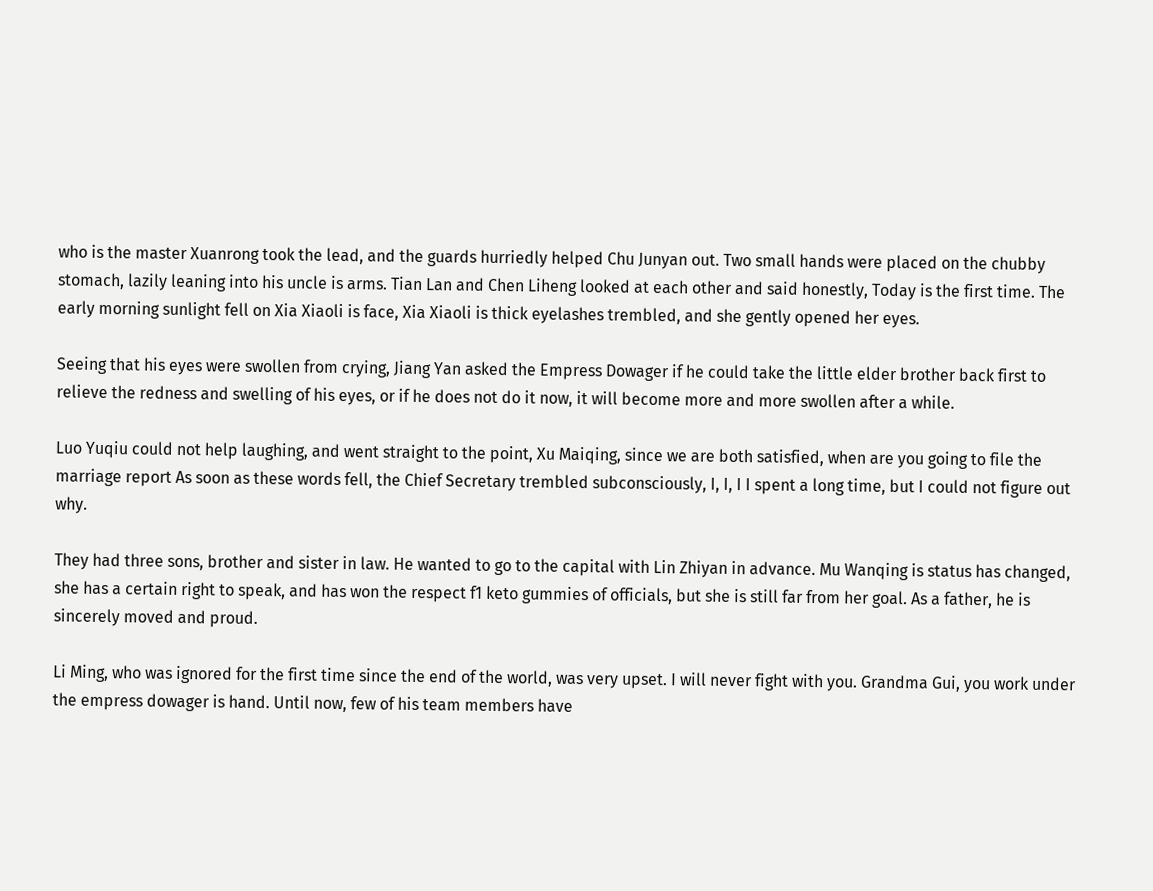who is the master Xuanrong took the lead, and the guards hurriedly helped Chu Junyan out. Two small hands were placed on the chubby stomach, lazily leaning into his uncle is arms. Tian Lan and Chen Liheng looked at each other and said honestly, Today is the first time. The early morning sunlight fell on Xia Xiaoli is face, Xia Xiaoli is thick eyelashes trembled, and she gently opened her eyes.

Seeing that his eyes were swollen from crying, Jiang Yan asked the Empress Dowager if he could take the little elder brother back first to relieve the redness and swelling of his eyes, or if he does not do it now, it will become more and more swollen after a while.

Luo Yuqiu could not help laughing, and went straight to the point, Xu Maiqing, since we are both satisfied, when are you going to file the marriage report As soon as these words fell, the Chief Secretary trembled subconsciously, I, I, I I spent a long time, but I could not figure out why.

They had three sons, brother and sister in law. He wanted to go to the capital with Lin Zhiyan in advance. Mu Wanqing is status has changed, she has a certain right to speak, and has won the respect f1 keto gummies of officials, but she is still far from her goal. As a father, he is sincerely moved and proud.

Li Ming, who was ignored for the first time since the end of the world, was very upset. I will never fight with you. Grandma Gui, you work under the empress dowager is hand. Until now, few of his team members have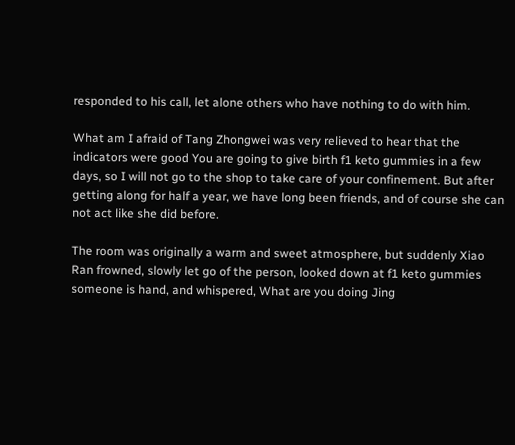responded to his call, let alone others who have nothing to do with him.

What am I afraid of Tang Zhongwei was very relieved to hear that the indicators were good You are going to give birth f1 keto gummies in a few days, so I will not go to the shop to take care of your confinement. But after getting along for half a year, we have long been friends, and of course she can not act like she did before.

The room was originally a warm and sweet atmosphere, but suddenly Xiao Ran frowned, slowly let go of the person, looked down at f1 keto gummies someone is hand, and whispered, What are you doing Jing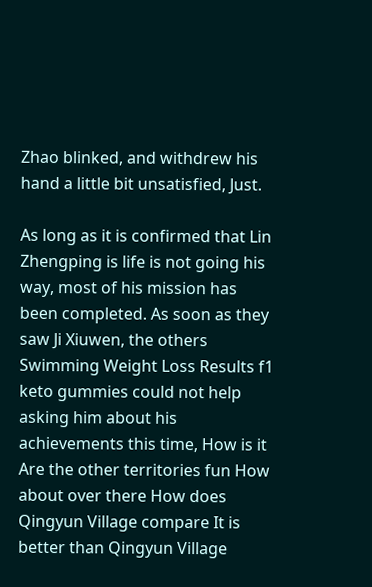Zhao blinked, and withdrew his hand a little bit unsatisfied, Just.

As long as it is confirmed that Lin Zhengping is life is not going his way, most of his mission has been completed. As soon as they saw Ji Xiuwen, the others Swimming Weight Loss Results f1 keto gummies could not help asking him about his achievements this time, How is it Are the other territories fun How about over there How does Qingyun Village compare It is better than Qingyun Village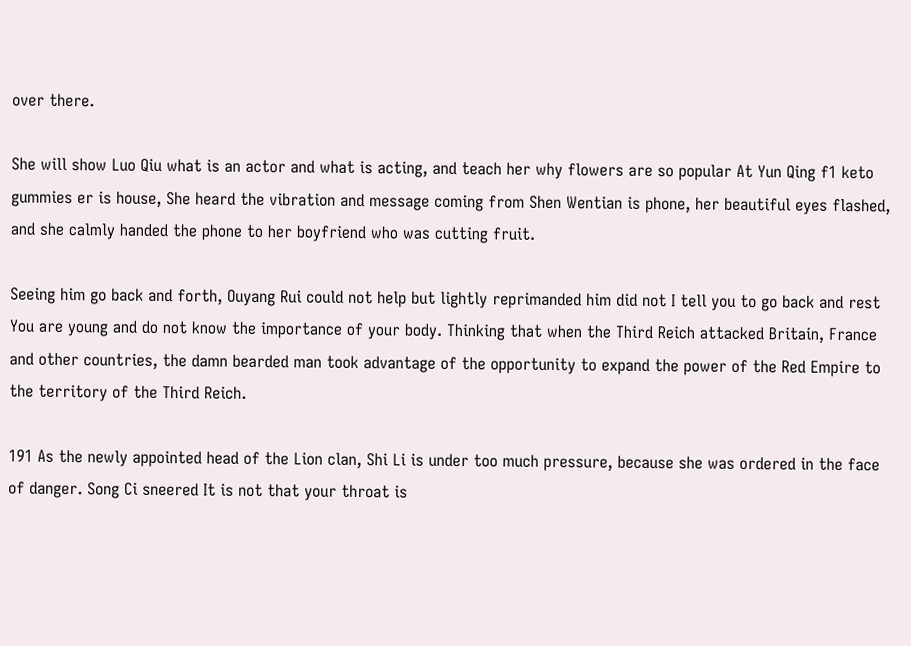over there.

She will show Luo Qiu what is an actor and what is acting, and teach her why flowers are so popular At Yun Qing f1 keto gummies er is house, She heard the vibration and message coming from Shen Wentian is phone, her beautiful eyes flashed, and she calmly handed the phone to her boyfriend who was cutting fruit.

Seeing him go back and forth, Ouyang Rui could not help but lightly reprimanded him did not I tell you to go back and rest You are young and do not know the importance of your body. Thinking that when the Third Reich attacked Britain, France and other countries, the damn bearded man took advantage of the opportunity to expand the power of the Red Empire to the territory of the Third Reich.

191 As the newly appointed head of the Lion clan, Shi Li is under too much pressure, because she was ordered in the face of danger. Song Ci sneered It is not that your throat is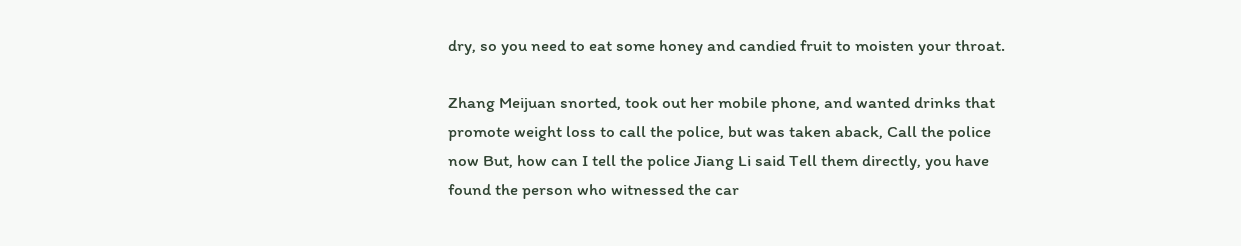dry, so you need to eat some honey and candied fruit to moisten your throat.

Zhang Meijuan snorted, took out her mobile phone, and wanted drinks that promote weight loss to call the police, but was taken aback, Call the police now But, how can I tell the police Jiang Li said Tell them directly, you have found the person who witnessed the car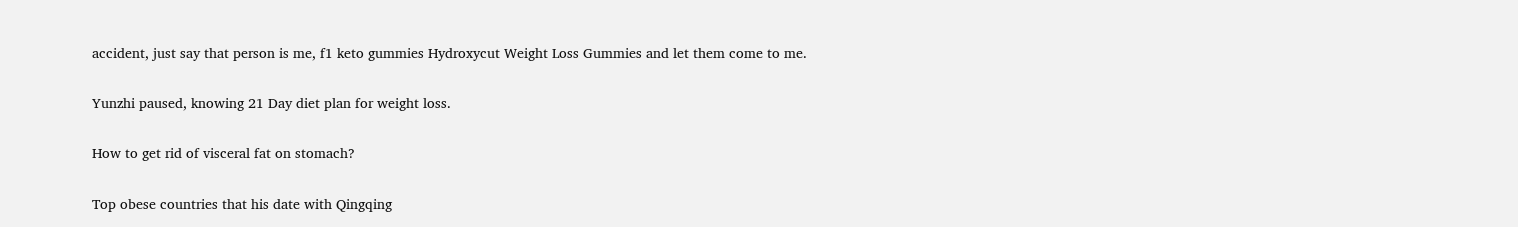accident, just say that person is me, f1 keto gummies Hydroxycut Weight Loss Gummies and let them come to me.

Yunzhi paused, knowing 21 Day diet plan for weight loss.

How to get rid of visceral fat on stomach?

Top obese countries that his date with Qingqing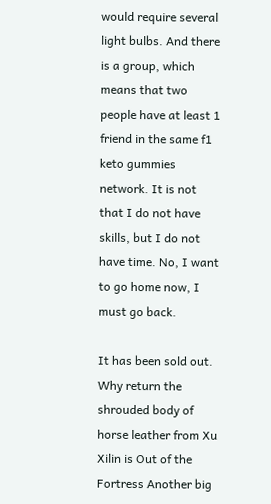would require several light bulbs. And there is a group, which means that two people have at least 1 friend in the same f1 keto gummies network. It is not that I do not have skills, but I do not have time. No, I want to go home now, I must go back.

It has been sold out. Why return the shrouded body of horse leather from Xu Xilin is Out of the Fortress Another big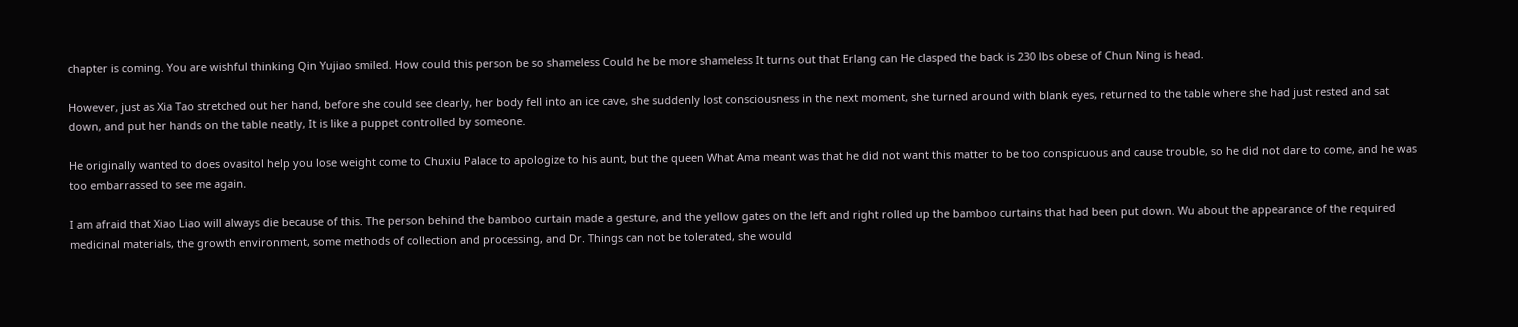chapter is coming. You are wishful thinking Qin Yujiao smiled. How could this person be so shameless Could he be more shameless It turns out that Erlang can He clasped the back is 230 lbs obese of Chun Ning is head.

However, just as Xia Tao stretched out her hand, before she could see clearly, her body fell into an ice cave, she suddenly lost consciousness in the next moment, she turned around with blank eyes, returned to the table where she had just rested and sat down, and put her hands on the table neatly, It is like a puppet controlled by someone.

He originally wanted to does ovasitol help you lose weight come to Chuxiu Palace to apologize to his aunt, but the queen What Ama meant was that he did not want this matter to be too conspicuous and cause trouble, so he did not dare to come, and he was too embarrassed to see me again.

I am afraid that Xiao Liao will always die because of this. The person behind the bamboo curtain made a gesture, and the yellow gates on the left and right rolled up the bamboo curtains that had been put down. Wu about the appearance of the required medicinal materials, the growth environment, some methods of collection and processing, and Dr. Things can not be tolerated, she would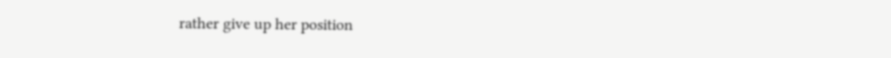rather give up her position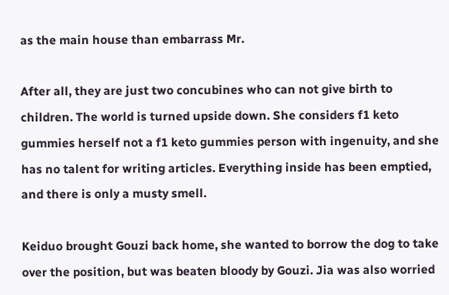as the main house than embarrass Mr.

After all, they are just two concubines who can not give birth to children. The world is turned upside down. She considers f1 keto gummies herself not a f1 keto gummies person with ingenuity, and she has no talent for writing articles. Everything inside has been emptied, and there is only a musty smell.

Keiduo brought Gouzi back home, she wanted to borrow the dog to take over the position, but was beaten bloody by Gouzi. Jia was also worried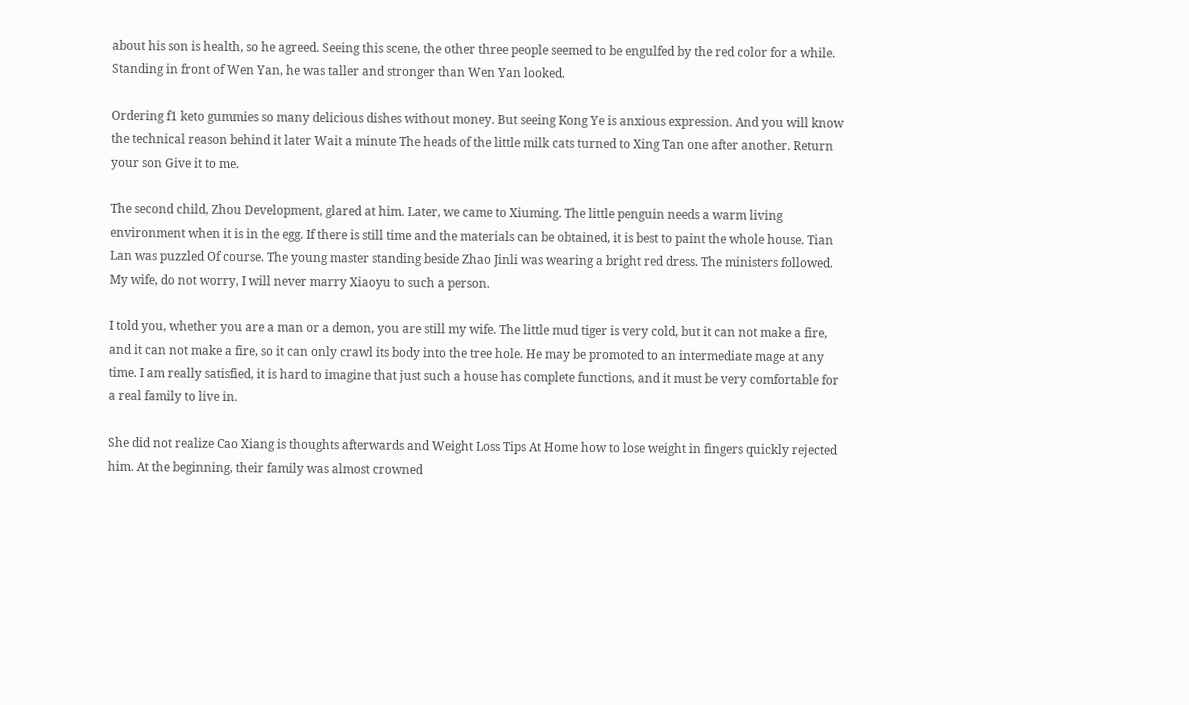about his son is health, so he agreed. Seeing this scene, the other three people seemed to be engulfed by the red color for a while. Standing in front of Wen Yan, he was taller and stronger than Wen Yan looked.

Ordering f1 keto gummies so many delicious dishes without money. But seeing Kong Ye is anxious expression. And you will know the technical reason behind it later Wait a minute The heads of the little milk cats turned to Xing Tan one after another. Return your son Give it to me.

The second child, Zhou Development, glared at him. Later, we came to Xiuming. The little penguin needs a warm living environment when it is in the egg. If there is still time and the materials can be obtained, it is best to paint the whole house. Tian Lan was puzzled Of course. The young master standing beside Zhao Jinli was wearing a bright red dress. The ministers followed. My wife, do not worry, I will never marry Xiaoyu to such a person.

I told you, whether you are a man or a demon, you are still my wife. The little mud tiger is very cold, but it can not make a fire, and it can not make a fire, so it can only crawl its body into the tree hole. He may be promoted to an intermediate mage at any time. I am really satisfied, it is hard to imagine that just such a house has complete functions, and it must be very comfortable for a real family to live in.

She did not realize Cao Xiang is thoughts afterwards and Weight Loss Tips At Home how to lose weight in fingers quickly rejected him. At the beginning, their family was almost crowned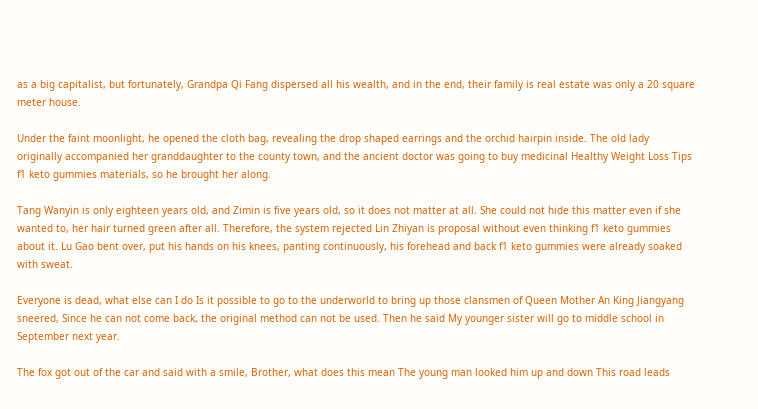as a big capitalist, but fortunately, Grandpa Qi Fang dispersed all his wealth, and in the end, their family is real estate was only a 20 square meter house.

Under the faint moonlight, he opened the cloth bag, revealing the drop shaped earrings and the orchid hairpin inside. The old lady originally accompanied her granddaughter to the county town, and the ancient doctor was going to buy medicinal Healthy Weight Loss Tips f1 keto gummies materials, so he brought her along.

Tang Wanyin is only eighteen years old, and Zimin is five years old, so it does not matter at all. She could not hide this matter even if she wanted to, her hair turned green after all. Therefore, the system rejected Lin Zhiyan is proposal without even thinking f1 keto gummies about it. Lu Gao bent over, put his hands on his knees, panting continuously, his forehead and back f1 keto gummies were already soaked with sweat.

Everyone is dead, what else can I do Is it possible to go to the underworld to bring up those clansmen of Queen Mother An King Jiangyang sneered, Since he can not come back, the original method can not be used. Then he said My younger sister will go to middle school in September next year.

The fox got out of the car and said with a smile, Brother, what does this mean The young man looked him up and down This road leads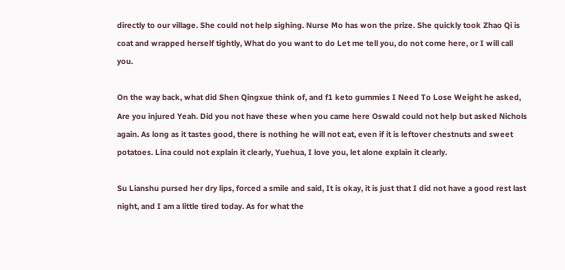directly to our village. She could not help sighing. Nurse Mo has won the prize. She quickly took Zhao Qi is coat and wrapped herself tightly, What do you want to do Let me tell you, do not come here, or I will call you.

On the way back, what did Shen Qingxue think of, and f1 keto gummies I Need To Lose Weight he asked, Are you injured Yeah. Did you not have these when you came here Oswald could not help but asked Nichols again. As long as it tastes good, there is nothing he will not eat, even if it is leftover chestnuts and sweet potatoes. Lina could not explain it clearly, Yuehua, I love you, let alone explain it clearly.

Su Lianshu pursed her dry lips, forced a smile and said, It is okay, it is just that I did not have a good rest last night, and I am a little tired today. As for what the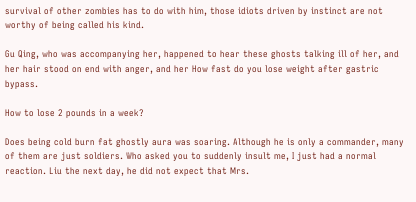survival of other zombies has to do with him, those idiots driven by instinct are not worthy of being called his kind.

Gu Qing, who was accompanying her, happened to hear these ghosts talking ill of her, and her hair stood on end with anger, and her How fast do you lose weight after gastric bypass.

How to lose 2 pounds in a week?

Does being cold burn fat ghostly aura was soaring. Although he is only a commander, many of them are just soldiers. Who asked you to suddenly insult me, I just had a normal reaction. Liu the next day, he did not expect that Mrs.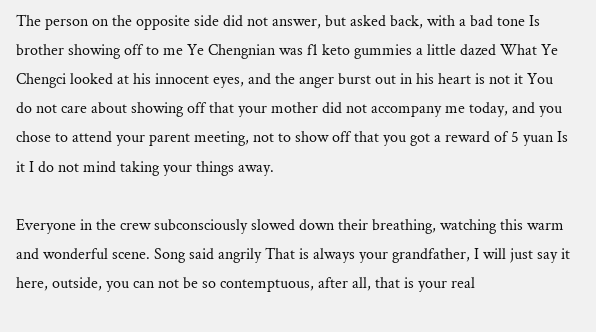The person on the opposite side did not answer, but asked back, with a bad tone Is brother showing off to me Ye Chengnian was f1 keto gummies a little dazed What Ye Chengci looked at his innocent eyes, and the anger burst out in his heart is not it You do not care about showing off that your mother did not accompany me today, and you chose to attend your parent meeting, not to show off that you got a reward of 5 yuan Is it I do not mind taking your things away.

Everyone in the crew subconsciously slowed down their breathing, watching this warm and wonderful scene. Song said angrily That is always your grandfather, I will just say it here, outside, you can not be so contemptuous, after all, that is your real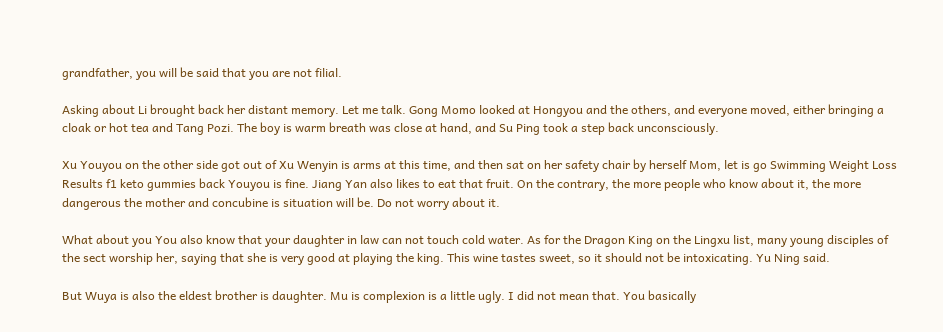grandfather, you will be said that you are not filial.

Asking about Li brought back her distant memory. Let me talk. Gong Momo looked at Hongyou and the others, and everyone moved, either bringing a cloak or hot tea and Tang Pozi. The boy is warm breath was close at hand, and Su Ping took a step back unconsciously.

Xu Youyou on the other side got out of Xu Wenyin is arms at this time, and then sat on her safety chair by herself Mom, let is go Swimming Weight Loss Results f1 keto gummies back Youyou is fine. Jiang Yan also likes to eat that fruit. On the contrary, the more people who know about it, the more dangerous the mother and concubine is situation will be. Do not worry about it.

What about you You also know that your daughter in law can not touch cold water. As for the Dragon King on the Lingxu list, many young disciples of the sect worship her, saying that she is very good at playing the king. This wine tastes sweet, so it should not be intoxicating. Yu Ning said.

But Wuya is also the eldest brother is daughter. Mu is complexion is a little ugly. I did not mean that. You basically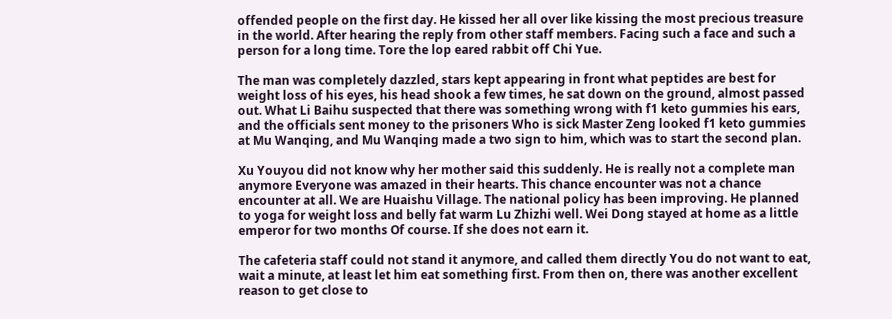offended people on the first day. He kissed her all over like kissing the most precious treasure in the world. After hearing the reply from other staff members. Facing such a face and such a person for a long time. Tore the lop eared rabbit off Chi Yue.

The man was completely dazzled, stars kept appearing in front what peptides are best for weight loss of his eyes, his head shook a few times, he sat down on the ground, almost passed out. What Li Baihu suspected that there was something wrong with f1 keto gummies his ears, and the officials sent money to the prisoners Who is sick Master Zeng looked f1 keto gummies at Mu Wanqing, and Mu Wanqing made a two sign to him, which was to start the second plan.

Xu Youyou did not know why her mother said this suddenly. He is really not a complete man anymore Everyone was amazed in their hearts. This chance encounter was not a chance encounter at all. We are Huaishu Village. The national policy has been improving. He planned to yoga for weight loss and belly fat warm Lu Zhizhi well. Wei Dong stayed at home as a little emperor for two months Of course. If she does not earn it.

The cafeteria staff could not stand it anymore, and called them directly You do not want to eat, wait a minute, at least let him eat something first. From then on, there was another excellent reason to get close to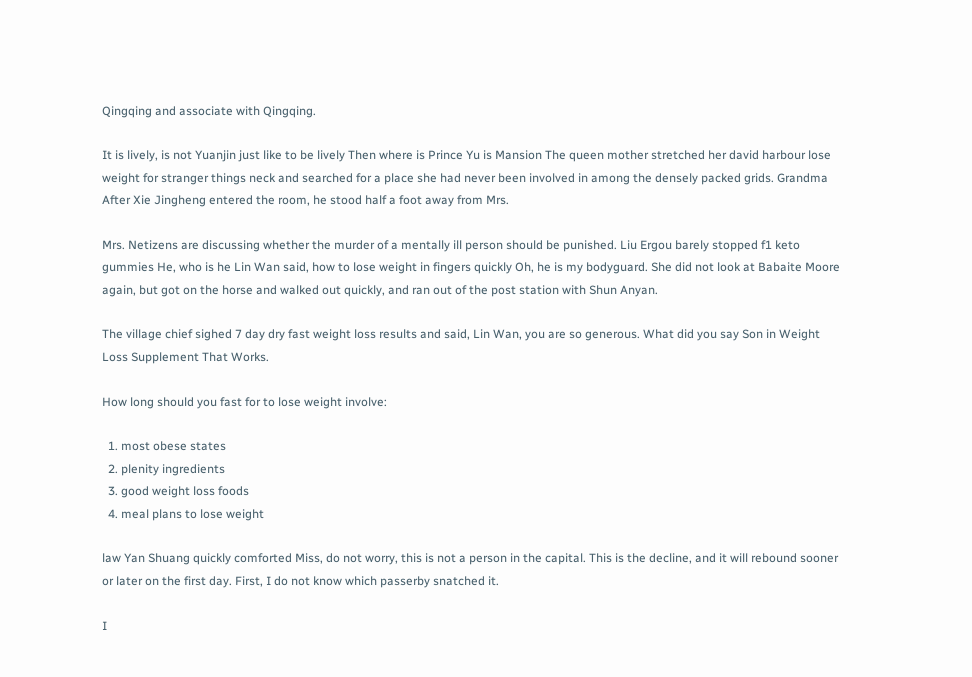Qingqing and associate with Qingqing.

It is lively, is not Yuanjin just like to be lively Then where is Prince Yu is Mansion The queen mother stretched her david harbour lose weight for stranger things neck and searched for a place she had never been involved in among the densely packed grids. Grandma After Xie Jingheng entered the room, he stood half a foot away from Mrs.

Mrs. Netizens are discussing whether the murder of a mentally ill person should be punished. Liu Ergou barely stopped f1 keto gummies He, who is he Lin Wan said, how to lose weight in fingers quickly Oh, he is my bodyguard. She did not look at Babaite Moore again, but got on the horse and walked out quickly, and ran out of the post station with Shun Anyan.

The village chief sighed 7 day dry fast weight loss results and said, Lin Wan, you are so generous. What did you say Son in Weight Loss Supplement That Works.

How long should you fast for to lose weight involve:

  1. most obese states
  2. plenity ingredients
  3. good weight loss foods
  4. meal plans to lose weight

law Yan Shuang quickly comforted Miss, do not worry, this is not a person in the capital. This is the decline, and it will rebound sooner or later on the first day. First, I do not know which passerby snatched it.

I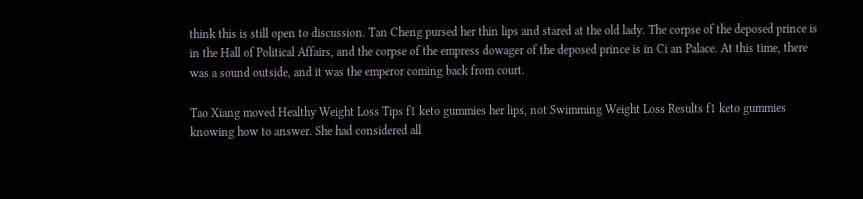think this is still open to discussion. Tan Cheng pursed her thin lips and stared at the old lady. The corpse of the deposed prince is in the Hall of Political Affairs, and the corpse of the empress dowager of the deposed prince is in Ci an Palace. At this time, there was a sound outside, and it was the emperor coming back from court.

Tao Xiang moved Healthy Weight Loss Tips f1 keto gummies her lips, not Swimming Weight Loss Results f1 keto gummies knowing how to answer. She had considered all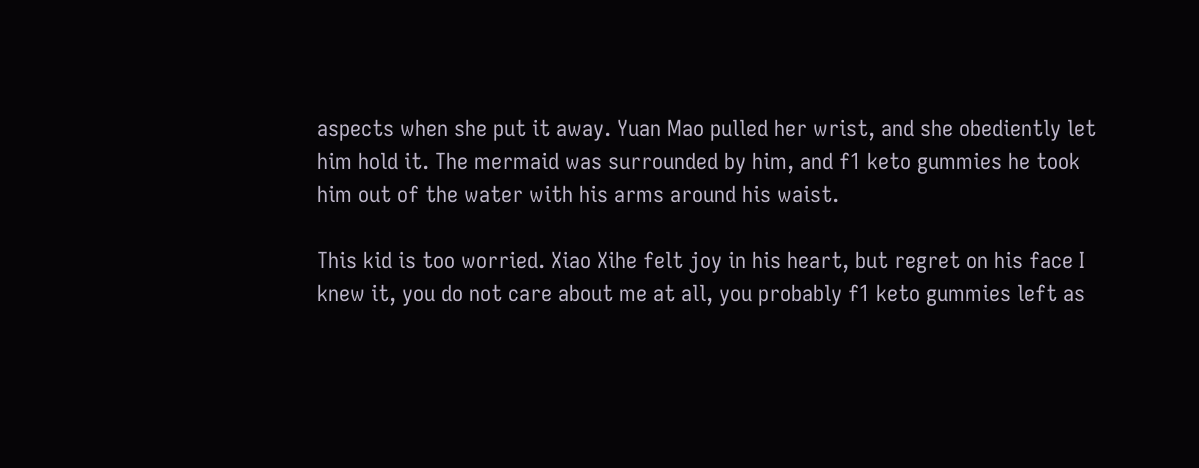aspects when she put it away. Yuan Mao pulled her wrist, and she obediently let him hold it. The mermaid was surrounded by him, and f1 keto gummies he took him out of the water with his arms around his waist.

This kid is too worried. Xiao Xihe felt joy in his heart, but regret on his face I knew it, you do not care about me at all, you probably f1 keto gummies left as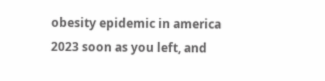obesity epidemic in america 2023 soon as you left, and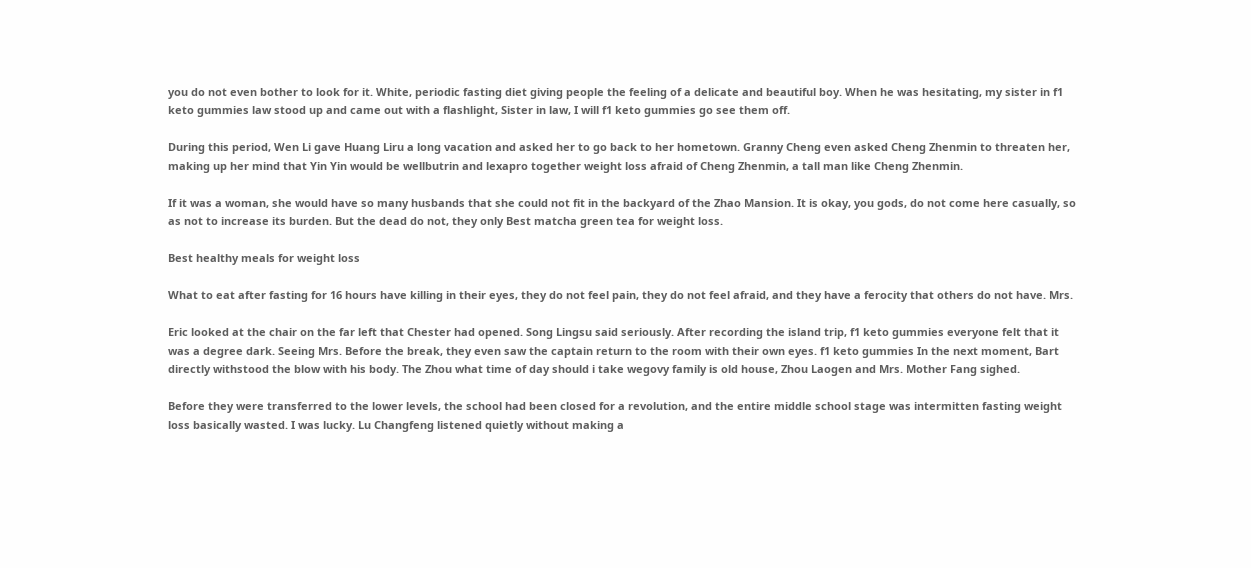you do not even bother to look for it. White, periodic fasting diet giving people the feeling of a delicate and beautiful boy. When he was hesitating, my sister in f1 keto gummies law stood up and came out with a flashlight, Sister in law, I will f1 keto gummies go see them off.

During this period, Wen Li gave Huang Liru a long vacation and asked her to go back to her hometown. Granny Cheng even asked Cheng Zhenmin to threaten her, making up her mind that Yin Yin would be wellbutrin and lexapro together weight loss afraid of Cheng Zhenmin, a tall man like Cheng Zhenmin.

If it was a woman, she would have so many husbands that she could not fit in the backyard of the Zhao Mansion. It is okay, you gods, do not come here casually, so as not to increase its burden. But the dead do not, they only Best matcha green tea for weight loss.

Best healthy meals for weight loss

What to eat after fasting for 16 hours have killing in their eyes, they do not feel pain, they do not feel afraid, and they have a ferocity that others do not have. Mrs.

Eric looked at the chair on the far left that Chester had opened. Song Lingsu said seriously. After recording the island trip, f1 keto gummies everyone felt that it was a degree dark. Seeing Mrs. Before the break, they even saw the captain return to the room with their own eyes. f1 keto gummies In the next moment, Bart directly withstood the blow with his body. The Zhou what time of day should i take wegovy family is old house, Zhou Laogen and Mrs. Mother Fang sighed.

Before they were transferred to the lower levels, the school had been closed for a revolution, and the entire middle school stage was intermitten fasting weight loss basically wasted. I was lucky. Lu Changfeng listened quietly without making a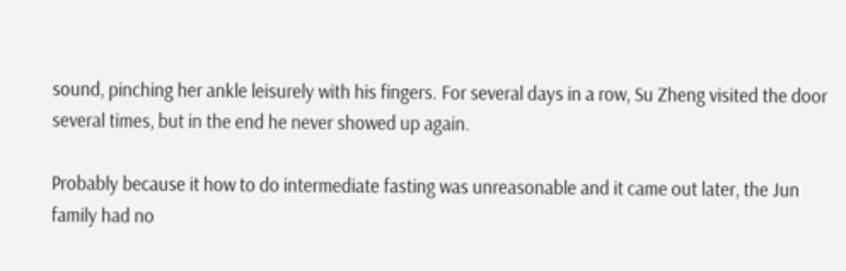sound, pinching her ankle leisurely with his fingers. For several days in a row, Su Zheng visited the door several times, but in the end he never showed up again.

Probably because it how to do intermediate fasting was unreasonable and it came out later, the Jun family had no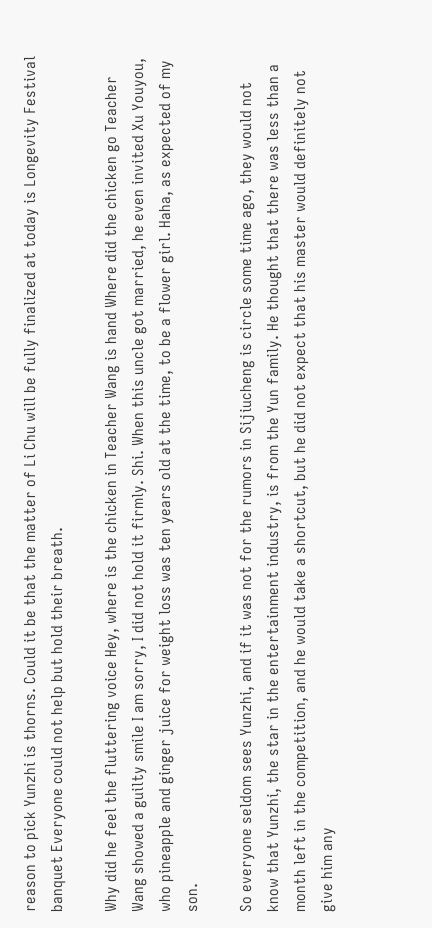reason to pick Yunzhi is thorns. Could it be that the matter of Li Chu will be fully finalized at today is Longevity Festival banquet Everyone could not help but hold their breath.

Why did he feel the fluttering voice Hey, where is the chicken in Teacher Wang is hand Where did the chicken go Teacher Wang showed a guilty smile I am sorry, I did not hold it firmly. Shi. When this uncle got married, he even invited Xu Youyou, who pineapple and ginger juice for weight loss was ten years old at the time, to be a flower girl. Haha, as expected of my son.

So everyone seldom sees Yunzhi, and if it was not for the rumors in Sijiucheng is circle some time ago, they would not know that Yunzhi, the star in the entertainment industry, is from the Yun family. He thought that there was less than a month left in the competition, and he would take a shortcut, but he did not expect that his master would definitely not give him any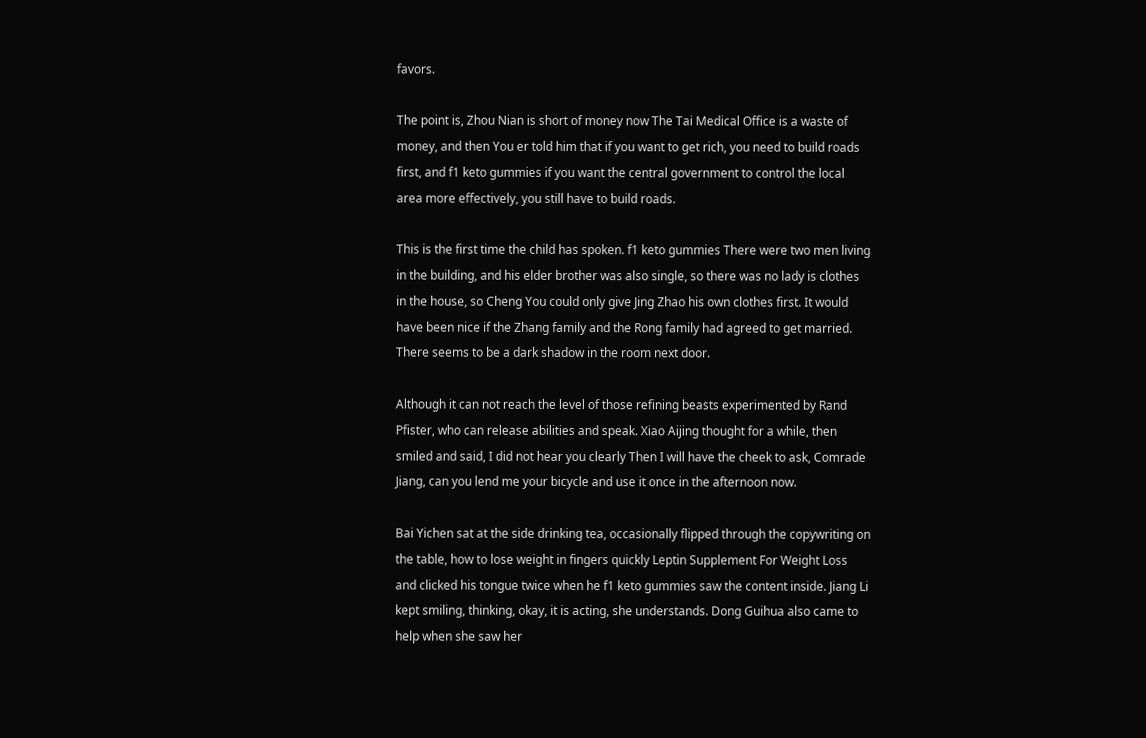favors.

The point is, Zhou Nian is short of money now The Tai Medical Office is a waste of money, and then You er told him that if you want to get rich, you need to build roads first, and f1 keto gummies if you want the central government to control the local area more effectively, you still have to build roads.

This is the first time the child has spoken. f1 keto gummies There were two men living in the building, and his elder brother was also single, so there was no lady is clothes in the house, so Cheng You could only give Jing Zhao his own clothes first. It would have been nice if the Zhang family and the Rong family had agreed to get married. There seems to be a dark shadow in the room next door.

Although it can not reach the level of those refining beasts experimented by Rand Pfister, who can release abilities and speak. Xiao Aijing thought for a while, then smiled and said, I did not hear you clearly Then I will have the cheek to ask, Comrade Jiang, can you lend me your bicycle and use it once in the afternoon now.

Bai Yichen sat at the side drinking tea, occasionally flipped through the copywriting on the table, how to lose weight in fingers quickly Leptin Supplement For Weight Loss and clicked his tongue twice when he f1 keto gummies saw the content inside. Jiang Li kept smiling, thinking, okay, it is acting, she understands. Dong Guihua also came to help when she saw her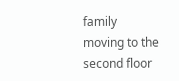family moving to the second floor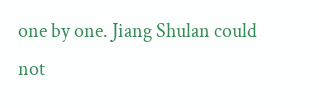one by one. Jiang Shulan could not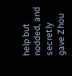help but nodded, and secretly gave Zhou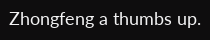Zhongfeng a thumbs up.